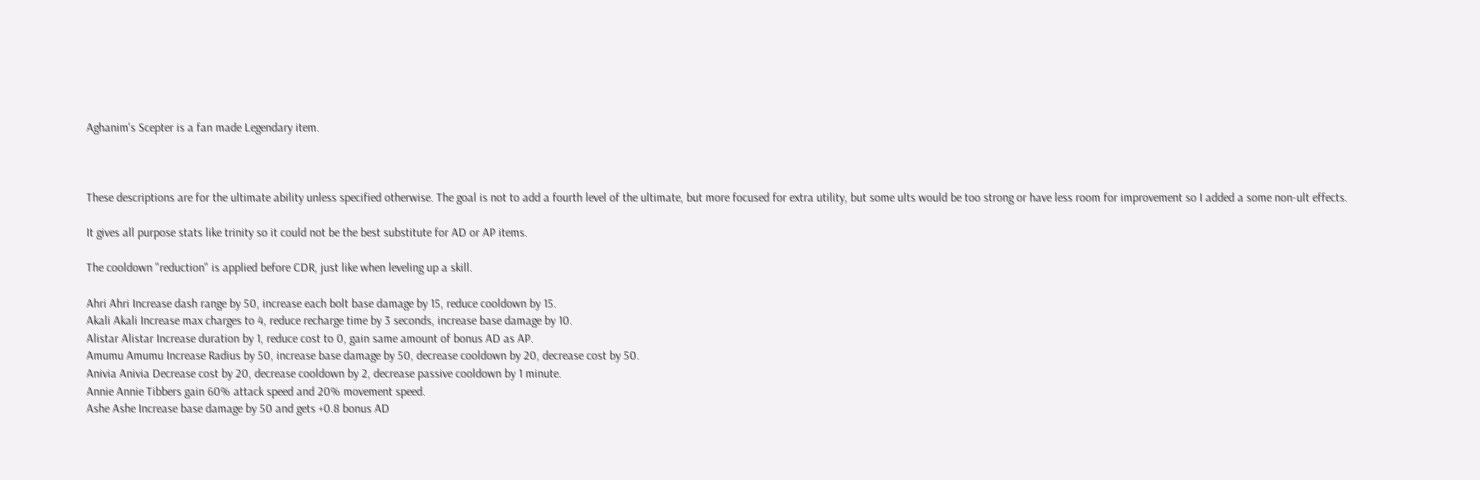Aghanim's Scepter is a fan made Legendary item.



These descriptions are for the ultimate ability unless specified otherwise. The goal is not to add a fourth level of the ultimate, but more focused for extra utility, but some ults would be too strong or have less room for improvement so I added a some non-ult effects.

It gives all purpose stats like trinity so it could not be the best substitute for AD or AP items.

The cooldown "reduction" is applied before CDR, just like when leveling up a skill.

Ahri Ahri Increase dash range by 50, increase each bolt base damage by 15, reduce cooldown by 15.
Akali Akali Increase max charges to 4, reduce recharge time by 3 seconds, increase base damage by 10.
Alistar Alistar Increase duration by 1, reduce cost to 0, gain same amount of bonus AD as AP.
Amumu Amumu Increase Radius by 50, increase base damage by 50, decrease cooldown by 20, decrease cost by 50.
Anivia Anivia Decrease cost by 20, decrease cooldown by 2, decrease passive cooldown by 1 minute.
Annie Annie Tibbers gain 60% attack speed and 20% movement speed.
Ashe Ashe Increase base damage by 50 and gets +0.8 bonus AD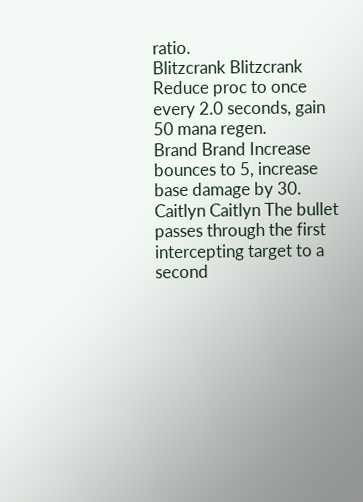ratio.
Blitzcrank Blitzcrank Reduce proc to once every 2.0 seconds, gain 50 mana regen.
Brand Brand Increase bounces to 5, increase base damage by 30.
Caitlyn Caitlyn The bullet passes through the first intercepting target to a second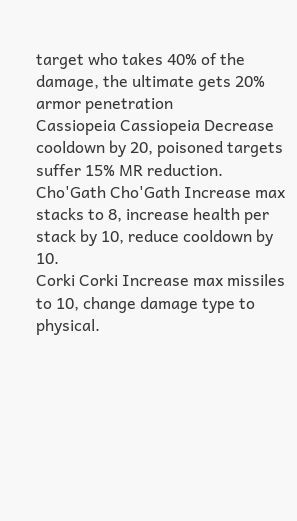target who takes 40% of the damage, the ultimate gets 20% armor penetration
Cassiopeia Cassiopeia Decrease cooldown by 20, poisoned targets suffer 15% MR reduction.
Cho'Gath Cho'Gath Increase max stacks to 8, increase health per stack by 10, reduce cooldown by 10.
Corki Corki Increase max missiles to 10, change damage type to physical.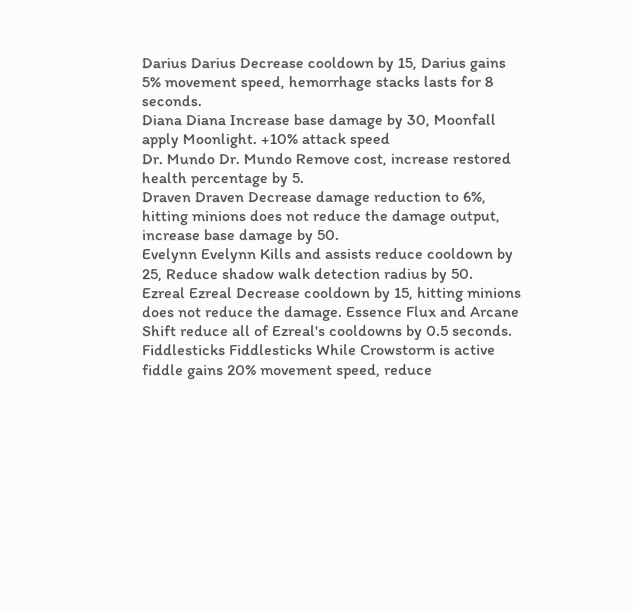Darius Darius Decrease cooldown by 15, Darius gains 5% movement speed, hemorrhage stacks lasts for 8 seconds.
Diana Diana Increase base damage by 30, Moonfall apply Moonlight. +10% attack speed
Dr. Mundo Dr. Mundo Remove cost, increase restored health percentage by 5.
Draven Draven Decrease damage reduction to 6%, hitting minions does not reduce the damage output, increase base damage by 50.
Evelynn Evelynn Kills and assists reduce cooldown by 25, Reduce shadow walk detection radius by 50.
Ezreal Ezreal Decrease cooldown by 15, hitting minions does not reduce the damage. Essence Flux and Arcane Shift reduce all of Ezreal's cooldowns by 0.5 seconds.
Fiddlesticks Fiddlesticks While Crowstorm is active fiddle gains 20% movement speed, reduce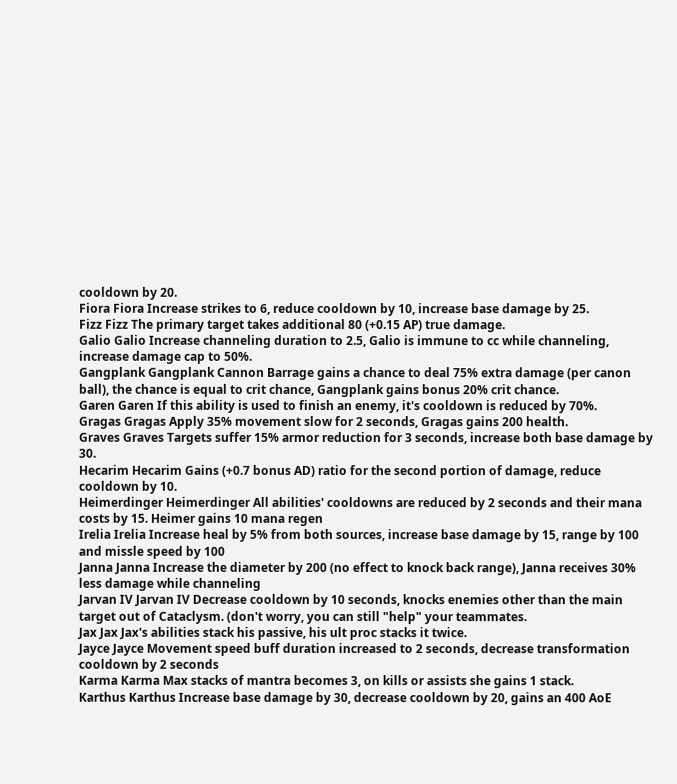cooldown by 20.
Fiora Fiora Increase strikes to 6, reduce cooldown by 10, increase base damage by 25.
Fizz Fizz The primary target takes additional 80 (+0.15 AP) true damage.
Galio Galio Increase channeling duration to 2.5, Galio is immune to cc while channeling, increase damage cap to 50%.
Gangplank Gangplank Cannon Barrage gains a chance to deal 75% extra damage (per canon ball), the chance is equal to crit chance, Gangplank gains bonus 20% crit chance.
Garen Garen If this ability is used to finish an enemy, it's cooldown is reduced by 70%.
Gragas Gragas Apply 35% movement slow for 2 seconds, Gragas gains 200 health.
Graves Graves Targets suffer 15% armor reduction for 3 seconds, increase both base damage by 30.
Hecarim Hecarim Gains (+0.7 bonus AD) ratio for the second portion of damage, reduce cooldown by 10.
Heimerdinger Heimerdinger All abilities' cooldowns are reduced by 2 seconds and their mana costs by 15. Heimer gains 10 mana regen
Irelia Irelia Increase heal by 5% from both sources, increase base damage by 15, range by 100 and missle speed by 100
Janna Janna Increase the diameter by 200 (no effect to knock back range), Janna receives 30% less damage while channeling
Jarvan IV Jarvan IV Decrease cooldown by 10 seconds, knocks enemies other than the main target out of Cataclysm. (don't worry, you can still "help" your teammates.
Jax Jax Jax's abilities stack his passive, his ult proc stacks it twice.
Jayce Jayce Movement speed buff duration increased to 2 seconds, decrease transformation cooldown by 2 seconds
Karma Karma Max stacks of mantra becomes 3, on kills or assists she gains 1 stack.
Karthus Karthus Increase base damage by 30, decrease cooldown by 20, gains an 400 AoE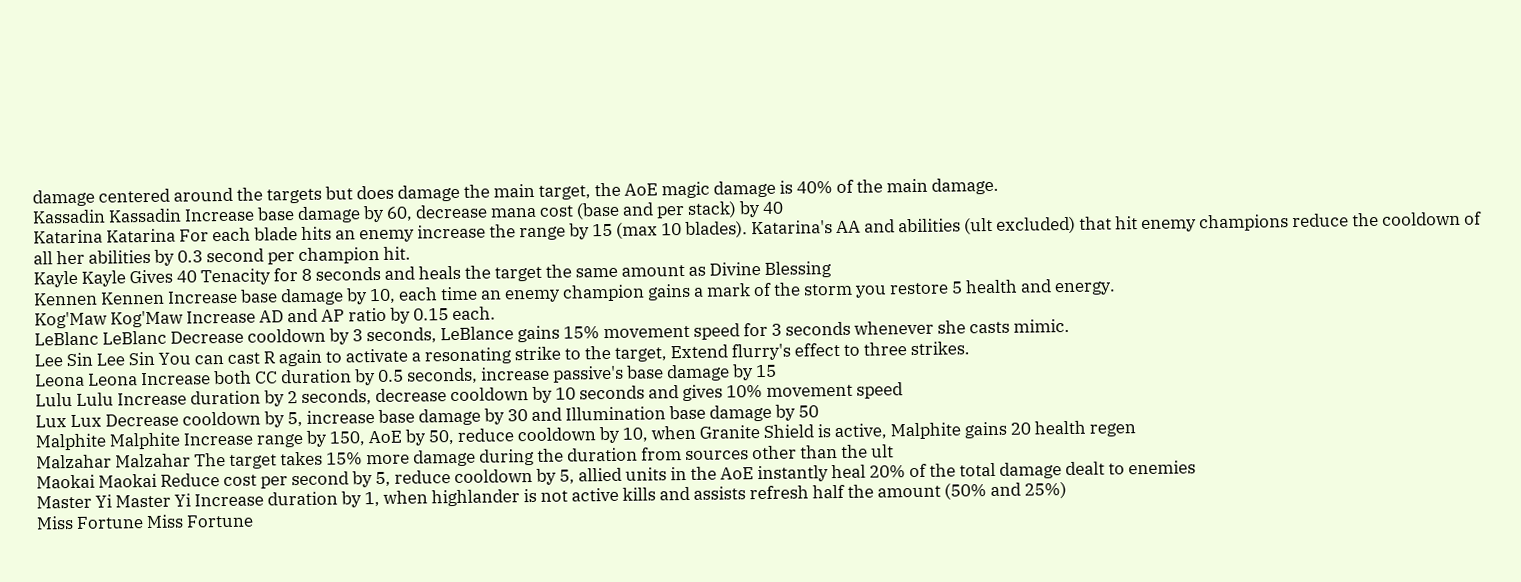damage centered around the targets but does damage the main target, the AoE magic damage is 40% of the main damage.
Kassadin Kassadin Increase base damage by 60, decrease mana cost (base and per stack) by 40
Katarina Katarina For each blade hits an enemy increase the range by 15 (max 10 blades). Katarina's AA and abilities (ult excluded) that hit enemy champions reduce the cooldown of all her abilities by 0.3 second per champion hit.
Kayle Kayle Gives 40 Tenacity for 8 seconds and heals the target the same amount as Divine Blessing
Kennen Kennen Increase base damage by 10, each time an enemy champion gains a mark of the storm you restore 5 health and energy.
Kog'Maw Kog'Maw Increase AD and AP ratio by 0.15 each.
LeBlanc LeBlanc Decrease cooldown by 3 seconds, LeBlance gains 15% movement speed for 3 seconds whenever she casts mimic.
Lee Sin Lee Sin You can cast R again to activate a resonating strike to the target, Extend flurry's effect to three strikes.
Leona Leona Increase both CC duration by 0.5 seconds, increase passive's base damage by 15
Lulu Lulu Increase duration by 2 seconds, decrease cooldown by 10 seconds and gives 10% movement speed
Lux Lux Decrease cooldown by 5, increase base damage by 30 and Illumination base damage by 50
Malphite Malphite Increase range by 150, AoE by 50, reduce cooldown by 10, when Granite Shield is active, Malphite gains 20 health regen
Malzahar Malzahar The target takes 15% more damage during the duration from sources other than the ult
Maokai Maokai Reduce cost per second by 5, reduce cooldown by 5, allied units in the AoE instantly heal 20% of the total damage dealt to enemies
Master Yi Master Yi Increase duration by 1, when highlander is not active kills and assists refresh half the amount (50% and 25%)
Miss Fortune Miss Fortune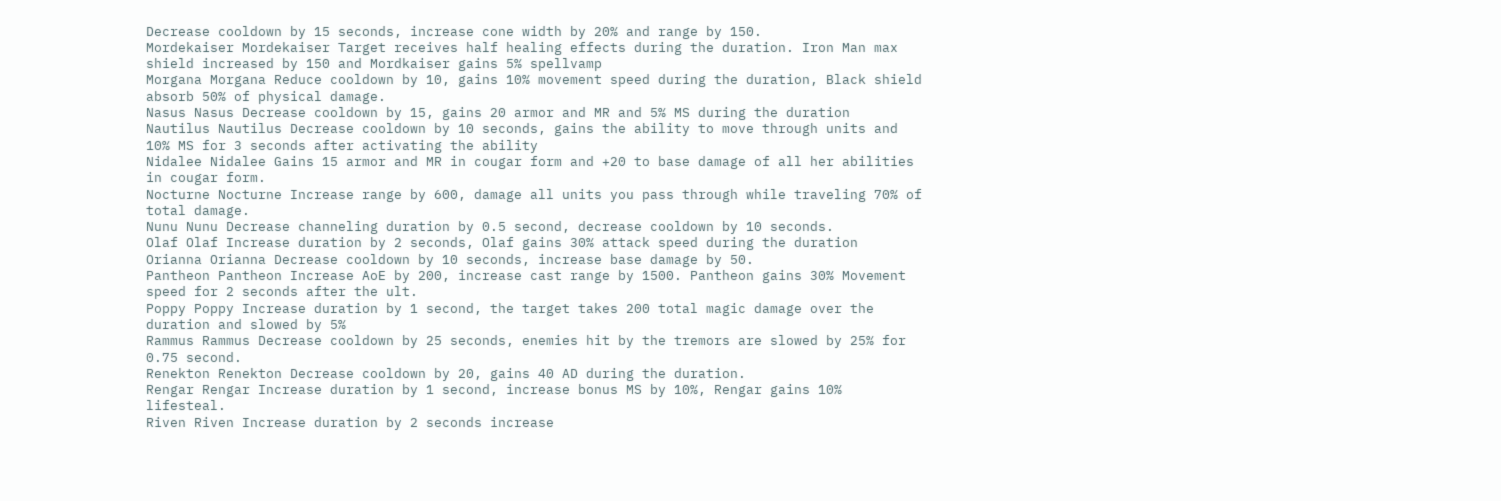Decrease cooldown by 15 seconds, increase cone width by 20% and range by 150.
Mordekaiser Mordekaiser Target receives half healing effects during the duration. Iron Man max shield increased by 150 and Mordkaiser gains 5% spellvamp
Morgana Morgana Reduce cooldown by 10, gains 10% movement speed during the duration, Black shield absorb 50% of physical damage.
Nasus Nasus Decrease cooldown by 15, gains 20 armor and MR and 5% MS during the duration
Nautilus Nautilus Decrease cooldown by 10 seconds, gains the ability to move through units and 10% MS for 3 seconds after activating the ability
Nidalee Nidalee Gains 15 armor and MR in cougar form and +20 to base damage of all her abilities in cougar form.
Nocturne Nocturne Increase range by 600, damage all units you pass through while traveling 70% of total damage.
Nunu Nunu Decrease channeling duration by 0.5 second, decrease cooldown by 10 seconds.
Olaf Olaf Increase duration by 2 seconds, Olaf gains 30% attack speed during the duration
Orianna Orianna Decrease cooldown by 10 seconds, increase base damage by 50.
Pantheon Pantheon Increase AoE by 200, increase cast range by 1500. Pantheon gains 30% Movement speed for 2 seconds after the ult.
Poppy Poppy Increase duration by 1 second, the target takes 200 total magic damage over the duration and slowed by 5%
Rammus Rammus Decrease cooldown by 25 seconds, enemies hit by the tremors are slowed by 25% for 0.75 second.
Renekton Renekton Decrease cooldown by 20, gains 40 AD during the duration.
Rengar Rengar Increase duration by 1 second, increase bonus MS by 10%, Rengar gains 10% lifesteal.
Riven Riven Increase duration by 2 seconds increase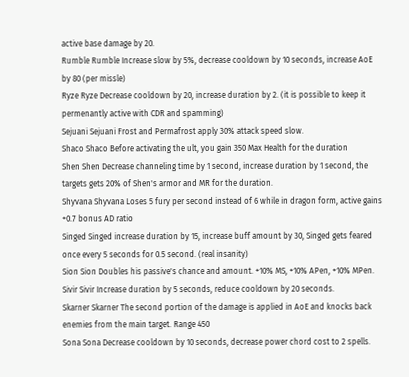active base damage by 20.
Rumble Rumble Increase slow by 5%, decrease cooldown by 10 seconds, increase AoE by 80 (per missle)
Ryze Ryze Decrease cooldown by 20, increase duration by 2. (it is possible to keep it permenantly active with CDR and spamming)
Sejuani Sejuani Frost and Permafrost apply 30% attack speed slow.
Shaco Shaco Before activating the ult, you gain 350 Max Health for the duration
Shen Shen Decrease channeling time by 1 second, increase duration by 1 second, the targets gets 20% of Shen's armor and MR for the duration.
Shyvana Shyvana Loses 5 fury per second instead of 6 while in dragon form, active gains +0.7 bonus AD ratio
Singed Singed increase duration by 15, increase buff amount by 30, Singed gets feared once every 5 seconds for 0.5 second. (real insanity)
Sion Sion Doubles his passive's chance and amount. +10% MS, +10% APen, +10% MPen.
Sivir Sivir Increase duration by 5 seconds, reduce cooldown by 20 seconds.
Skarner Skarner The second portion of the damage is applied in AoE and knocks back enemies from the main target. Range 450
Sona Sona Decrease cooldown by 10 seconds, decrease power chord cost to 2 spells.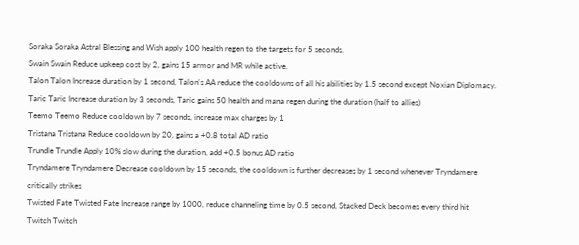Soraka Soraka Astral Blessing and Wish apply 100 health regen to the targets for 5 seconds.
Swain Swain Reduce upkeep cost by 2, gains 15 armor and MR while active.
Talon Talon Increase duration by 1 second, Talon's AA reduce the cooldowns of all his abilities by 1.5 second except Noxian Diplomacy.
Taric Taric Increase duration by 3 seconds, Taric gains 50 health and mana regen during the duration (half to allies)
Teemo Teemo Reduce cooldown by 7 seconds, increase max charges by 1
Tristana Tristana Reduce cooldown by 20, gains a +0.8 total AD ratio
Trundle Trundle Apply 10% slow during the duration, add +0.5 bonus AD ratio
Tryndamere Tryndamere Decrease cooldown by 15 seconds, the cooldown is further decreases by 1 second whenever Tryndamere critically strikes
Twisted Fate Twisted Fate Increase range by 1000, reduce channeling time by 0.5 second, Stacked Deck becomes every third hit
Twitch Twitch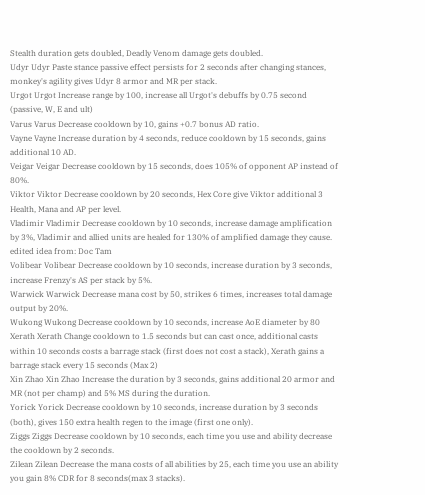Stealth duration gets doubled, Deadly Venom damage gets doubled.
Udyr Udyr Paste stance passive effect persists for 2 seconds after changing stances, monkey's agility gives Udyr 8 armor and MR per stack.
Urgot Urgot Increase range by 100, increase all Urgot's debuffs by 0.75 second (passive, W, E and ult)
Varus Varus Decrease cooldown by 10, gains +0.7 bonus AD ratio.
Vayne Vayne Increase duration by 4 seconds, reduce cooldown by 15 seconds, gains additional 10 AD.
Veigar Veigar Decrease cooldown by 15 seconds, does 105% of opponent AP instead of 80%.
Viktor Viktor Decrease cooldown by 20 seconds, Hex Core give Viktor additional 3 Health, Mana and AP per level.
Vladimir Vladimir Decrease cooldown by 10 seconds, increase damage amplification by 3%, Vladimir and allied units are healed for 130% of amplified damage they cause. edited idea from: Doc Tam
Volibear Volibear Decrease cooldown by 10 seconds, increase duration by 3 seconds, increase Frenzy's AS per stack by 5%.
Warwick Warwick Decrease mana cost by 50, strikes 6 times, increases total damage output by 20%.
Wukong Wukong Decrease cooldown by 10 seconds, increase AoE diameter by 80
Xerath Xerath Change cooldown to 1.5 seconds but can cast once, additional casts within 10 seconds costs a barrage stack (first does not cost a stack), Xerath gains a barrage stack every 15 seconds (Max 2)
Xin Zhao Xin Zhao Increase the duration by 3 seconds, gains additional 20 armor and MR (not per champ) and 5% MS during the duration.
Yorick Yorick Decrease cooldown by 10 seconds, increase duration by 3 seconds (both), gives 150 extra health regen to the image (first one only).
Ziggs Ziggs Decrease cooldown by 10 seconds, each time you use and ability decrease the cooldown by 2 seconds.
Zilean Zilean Decrease the mana costs of all abilities by 25, each time you use an ability you gain 8% CDR for 8 seconds(max 3 stacks).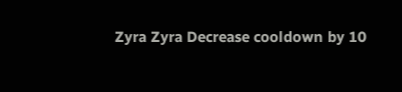Zyra Zyra Decrease cooldown by 10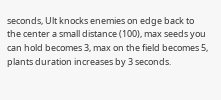seconds, Ult knocks enemies on edge back to the center a small distance (100), max seeds you can hold becomes 3, max on the field becomes 5, plants duration increases by 3 seconds.